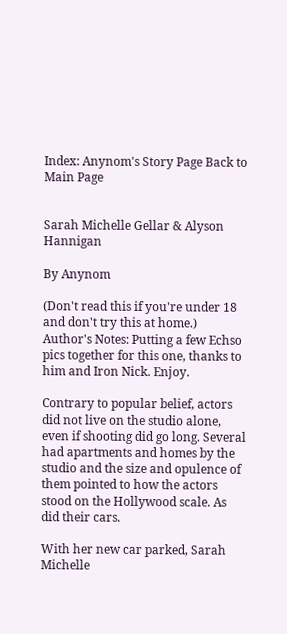Index: Anynom's Story Page Back to Main Page


Sarah Michelle Gellar & Alyson Hannigan

By Anynom

(Don't read this if you're under 18 and don't try this at home.)
Author's Notes: Putting a few Echso pics together for this one, thanks to him and Iron Nick. Enjoy.

Contrary to popular belief, actors did not live on the studio alone, even if shooting did go long. Several had apartments and homes by the studio and the size and opulence of them pointed to how the actors stood on the Hollywood scale. As did their cars.

With her new car parked, Sarah Michelle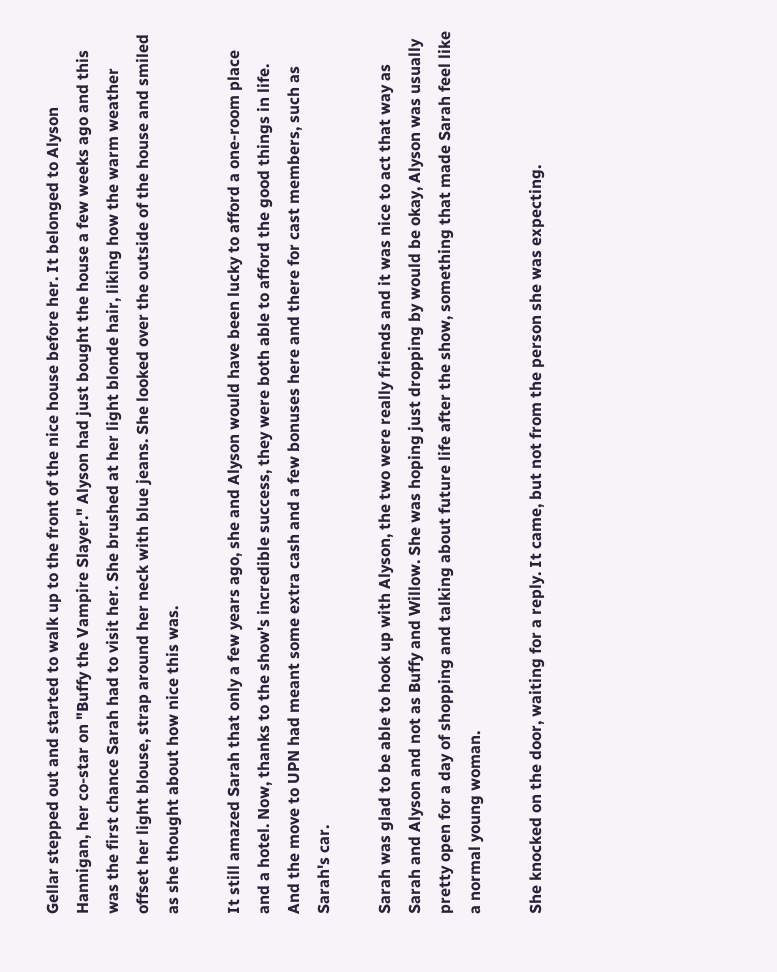Gellar stepped out and started to walk up to the front of the nice house before her. It belonged to Alyson Hannigan, her co-star on "Buffy the Vampire Slayer." Alyson had just bought the house a few weeks ago and this was the first chance Sarah had to visit her. She brushed at her light blonde hair, liking how the warm weather offset her light blouse, strap around her neck with blue jeans. She looked over the outside of the house and smiled as she thought about how nice this was.

It still amazed Sarah that only a few years ago, she and Alyson would have been lucky to afford a one-room place and a hotel. Now, thanks to the show's incredible success, they were both able to afford the good things in life. And the move to UPN had meant some extra cash and a few bonuses here and there for cast members, such as Sarah's car.

Sarah was glad to be able to hook up with Alyson, the two were really friends and it was nice to act that way as Sarah and Alyson and not as Buffy and Willow. She was hoping just dropping by would be okay, Alyson was usually pretty open for a day of shopping and talking about future life after the show, something that made Sarah feel like a normal young woman.

She knocked on the door, waiting for a reply. It came, but not from the person she was expecting.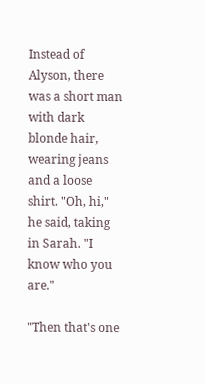Instead of Alyson, there was a short man with dark blonde hair, wearing jeans and a loose shirt. "Oh, hi," he said, taking in Sarah. "I know who you are."

"Then that's one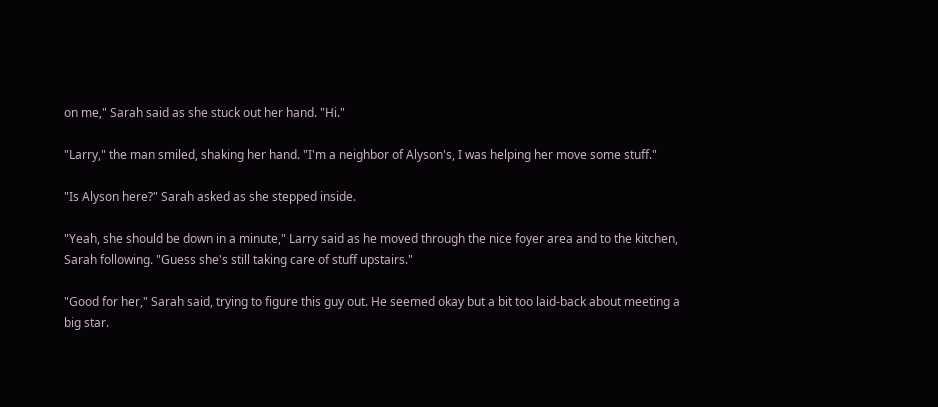on me," Sarah said as she stuck out her hand. "Hi."

"Larry," the man smiled, shaking her hand. "I'm a neighbor of Alyson's, I was helping her move some stuff."

"Is Alyson here?" Sarah asked as she stepped inside.

"Yeah, she should be down in a minute," Larry said as he moved through the nice foyer area and to the kitchen, Sarah following. "Guess she's still taking care of stuff upstairs."

"Good for her," Sarah said, trying to figure this guy out. He seemed okay but a bit too laid-back about meeting a big star.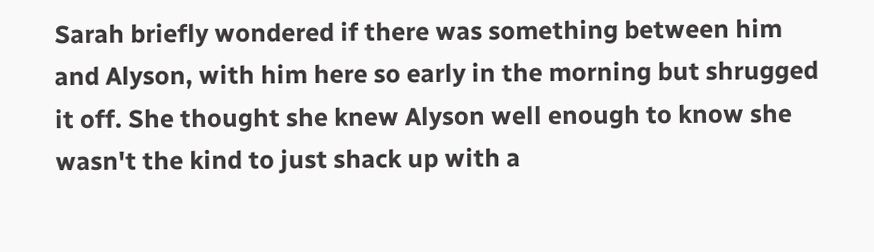Sarah briefly wondered if there was something between him and Alyson, with him here so early in the morning but shrugged it off. She thought she knew Alyson well enough to know she wasn't the kind to just shack up with a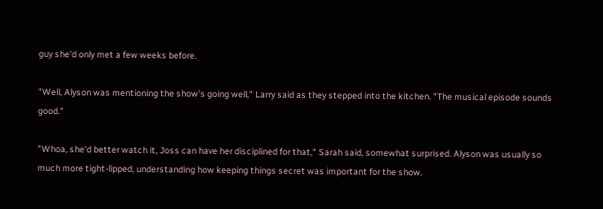guy she'd only met a few weeks before.

"Well, Alyson was mentioning the show's going well," Larry said as they stepped into the kitchen. "The musical episode sounds good."

"Whoa, she'd better watch it, Joss can have her disciplined for that," Sarah said, somewhat surprised. Alyson was usually so much more tight-lipped, understanding how keeping things secret was important for the show.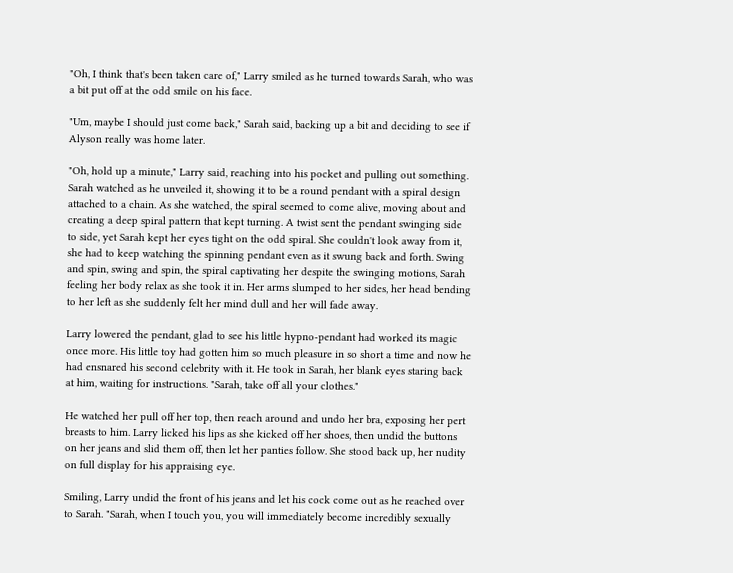"Oh, I think that's been taken care of," Larry smiled as he turned towards Sarah, who was a bit put off at the odd smile on his face.

"Um, maybe I should just come back," Sarah said, backing up a bit and deciding to see if Alyson really was home later.

"Oh, hold up a minute," Larry said, reaching into his pocket and pulling out something. Sarah watched as he unveiled it, showing it to be a round pendant with a spiral design attached to a chain. As she watched, the spiral seemed to come alive, moving about and creating a deep spiral pattern that kept turning. A twist sent the pendant swinging side to side, yet Sarah kept her eyes tight on the odd spiral. She couldn't look away from it, she had to keep watching the spinning pendant even as it swung back and forth. Swing and spin, swing and spin, the spiral captivating her despite the swinging motions, Sarah feeling her body relax as she took it in. Her arms slumped to her sides, her head bending to her left as she suddenly felt her mind dull and her will fade away.

Larry lowered the pendant, glad to see his little hypno-pendant had worked its magic once more. His little toy had gotten him so much pleasure in so short a time and now he had ensnared his second celebrity with it. He took in Sarah, her blank eyes staring back at him, waiting for instructions. "Sarah, take off all your clothes."

He watched her pull off her top, then reach around and undo her bra, exposing her pert breasts to him. Larry licked his lips as she kicked off her shoes, then undid the buttons on her jeans and slid them off, then let her panties follow. She stood back up, her nudity on full display for his appraising eye.

Smiling, Larry undid the front of his jeans and let his cock come out as he reached over to Sarah. "Sarah, when I touch you, you will immediately become incredibly sexually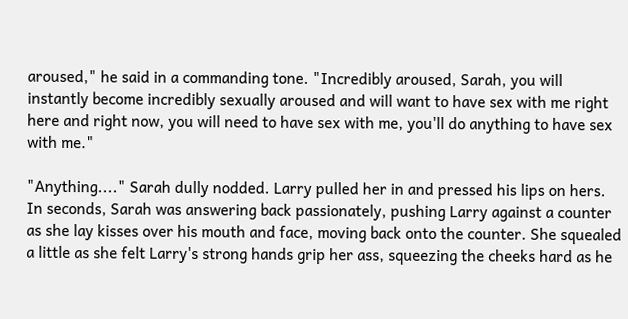aroused," he said in a commanding tone. "Incredibly aroused, Sarah, you will instantly become incredibly sexually aroused and will want to have sex with me right here and right now, you will need to have sex with me, you'll do anything to have sex with me."

"Anything...." Sarah dully nodded. Larry pulled her in and pressed his lips on hers. In seconds, Sarah was answering back passionately, pushing Larry against a counter as she lay kisses over his mouth and face, moving back onto the counter. She squealed a little as she felt Larry's strong hands grip her ass, squeezing the cheeks hard as he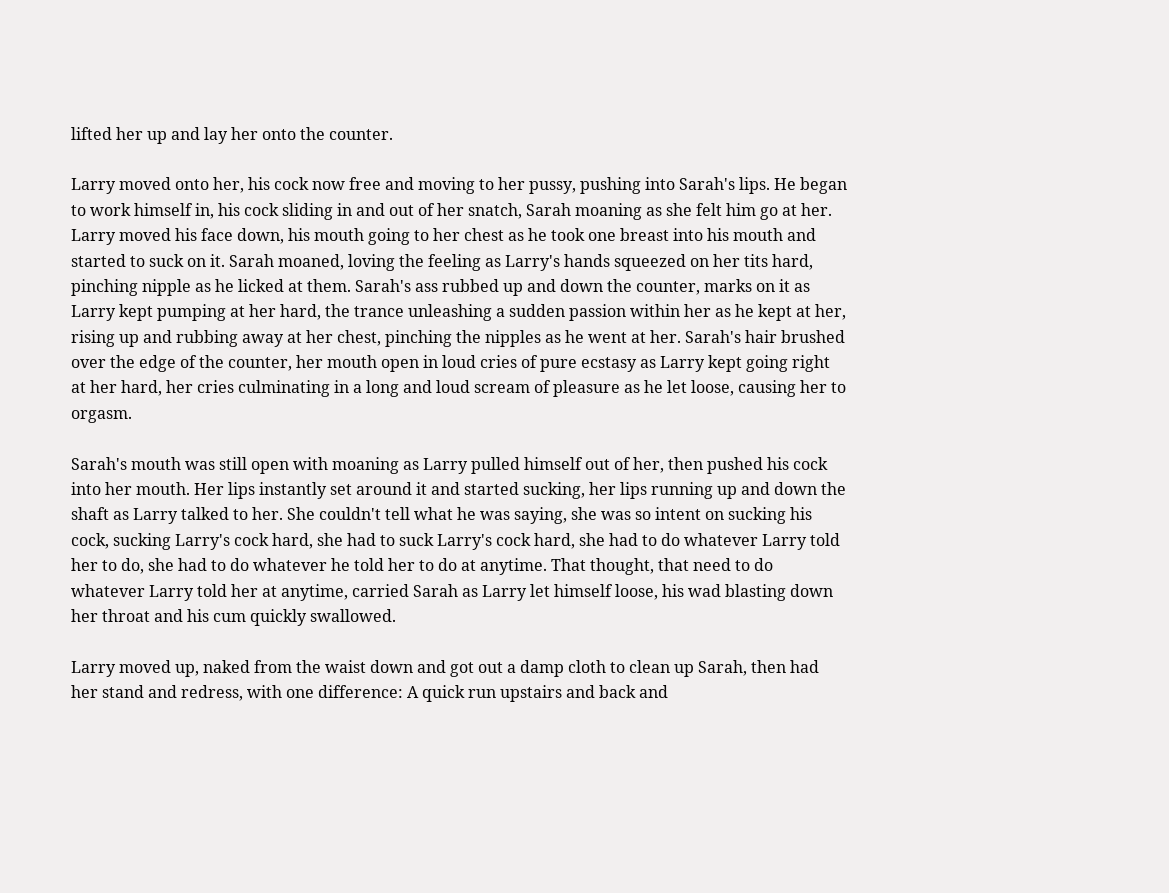lifted her up and lay her onto the counter.

Larry moved onto her, his cock now free and moving to her pussy, pushing into Sarah's lips. He began to work himself in, his cock sliding in and out of her snatch, Sarah moaning as she felt him go at her. Larry moved his face down, his mouth going to her chest as he took one breast into his mouth and started to suck on it. Sarah moaned, loving the feeling as Larry's hands squeezed on her tits hard, pinching nipple as he licked at them. Sarah's ass rubbed up and down the counter, marks on it as Larry kept pumping at her hard, the trance unleashing a sudden passion within her as he kept at her, rising up and rubbing away at her chest, pinching the nipples as he went at her. Sarah's hair brushed over the edge of the counter, her mouth open in loud cries of pure ecstasy as Larry kept going right at her hard, her cries culminating in a long and loud scream of pleasure as he let loose, causing her to orgasm.

Sarah's mouth was still open with moaning as Larry pulled himself out of her, then pushed his cock into her mouth. Her lips instantly set around it and started sucking, her lips running up and down the shaft as Larry talked to her. She couldn't tell what he was saying, she was so intent on sucking his cock, sucking Larry's cock hard, she had to suck Larry's cock hard, she had to do whatever Larry told her to do, she had to do whatever he told her to do at anytime. That thought, that need to do whatever Larry told her at anytime, carried Sarah as Larry let himself loose, his wad blasting down her throat and his cum quickly swallowed.

Larry moved up, naked from the waist down and got out a damp cloth to clean up Sarah, then had her stand and redress, with one difference: A quick run upstairs and back and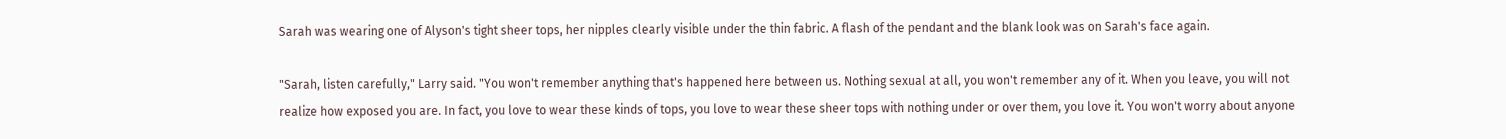Sarah was wearing one of Alyson's tight sheer tops, her nipples clearly visible under the thin fabric. A flash of the pendant and the blank look was on Sarah's face again.

"Sarah, listen carefully," Larry said. "You won't remember anything that's happened here between us. Nothing sexual at all, you won't remember any of it. When you leave, you will not realize how exposed you are. In fact, you love to wear these kinds of tops, you love to wear these sheer tops with nothing under or over them, you love it. You won't worry about anyone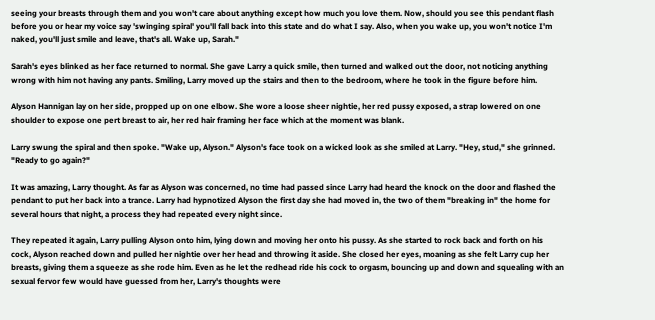seeing your breasts through them and you won't care about anything except how much you love them. Now, should you see this pendant flash before you or hear my voice say 'swinging spiral' you'll fall back into this state and do what I say. Also, when you wake up, you won't notice I'm naked, you'll just smile and leave, that's all. Wake up, Sarah."

Sarah's eyes blinked as her face returned to normal. She gave Larry a quick smile, then turned and walked out the door, not noticing anything wrong with him not having any pants. Smiling, Larry moved up the stairs and then to the bedroom, where he took in the figure before him.

Alyson Hannigan lay on her side, propped up on one elbow. She wore a loose sheer nightie, her red pussy exposed, a strap lowered on one shoulder to expose one pert breast to air, her red hair framing her face which at the moment was blank.

Larry swung the spiral and then spoke. "Wake up, Alyson." Alyson's face took on a wicked look as she smiled at Larry. "Hey, stud," she grinned. "Ready to go again?"

It was amazing, Larry thought. As far as Alyson was concerned, no time had passed since Larry had heard the knock on the door and flashed the pendant to put her back into a trance. Larry had hypnotized Alyson the first day she had moved in, the two of them "breaking in" the home for several hours that night, a process they had repeated every night since.

They repeated it again, Larry pulling Alyson onto him, lying down and moving her onto his pussy. As she started to rock back and forth on his cock, Alyson reached down and pulled her nightie over her head and throwing it aside. She closed her eyes, moaning as she felt Larry cup her breasts, giving them a squeeze as she rode him. Even as he let the redhead ride his cock to orgasm, bouncing up and down and squealing with an sexual fervor few would have guessed from her, Larry's thoughts were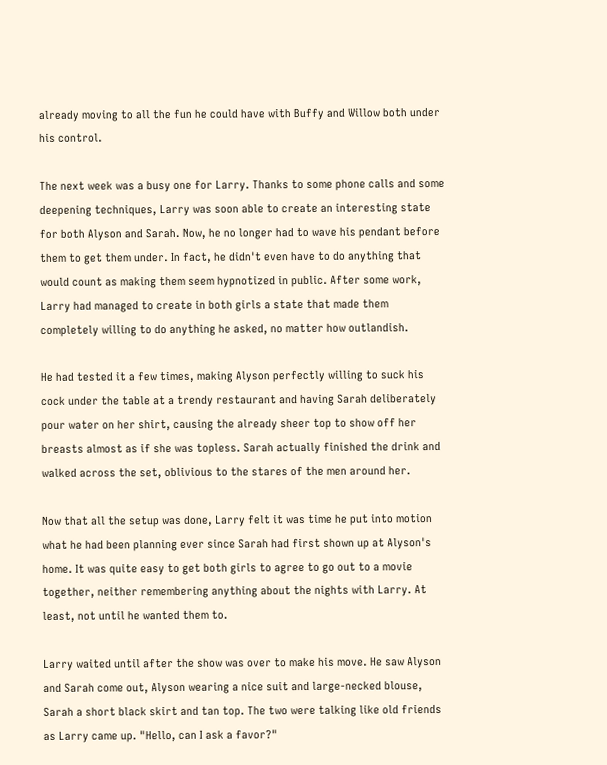already moving to all the fun he could have with Buffy and Willow both under his control.

The next week was a busy one for Larry. Thanks to some phone calls and some deepening techniques, Larry was soon able to create an interesting state for both Alyson and Sarah. Now, he no longer had to wave his pendant before them to get them under. In fact, he didn't even have to do anything that would count as making them seem hypnotized in public. After some work, Larry had managed to create in both girls a state that made them completely willing to do anything he asked, no matter how outlandish.

He had tested it a few times, making Alyson perfectly willing to suck his cock under the table at a trendy restaurant and having Sarah deliberately pour water on her shirt, causing the already sheer top to show off her breasts almost as if she was topless. Sarah actually finished the drink and walked across the set, oblivious to the stares of the men around her.

Now that all the setup was done, Larry felt it was time he put into motion what he had been planning ever since Sarah had first shown up at Alyson's home. It was quite easy to get both girls to agree to go out to a movie together, neither remembering anything about the nights with Larry. At least, not until he wanted them to.

Larry waited until after the show was over to make his move. He saw Alyson and Sarah come out, Alyson wearing a nice suit and large-necked blouse, Sarah a short black skirt and tan top. The two were talking like old friends as Larry came up. "Hello, can I ask a favor?"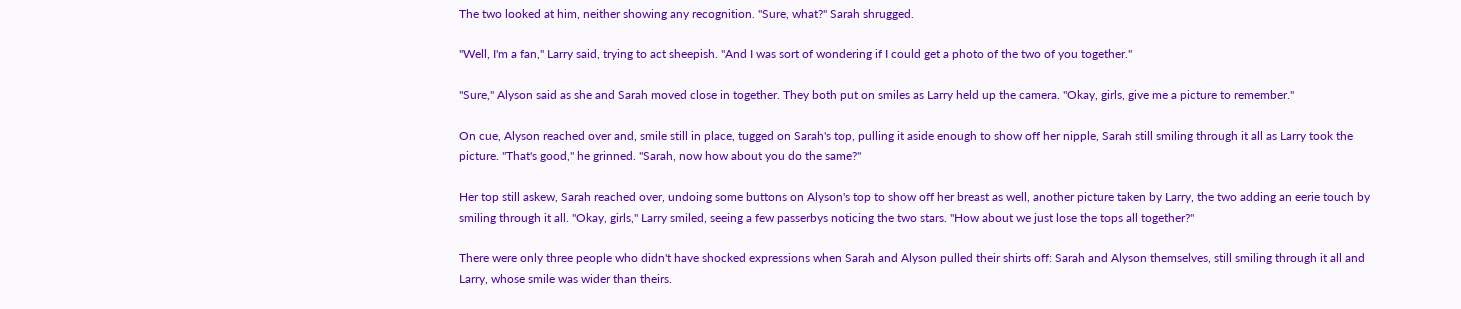The two looked at him, neither showing any recognition. "Sure, what?" Sarah shrugged.

"Well, I'm a fan," Larry said, trying to act sheepish. "And I was sort of wondering if I could get a photo of the two of you together."

"Sure," Alyson said as she and Sarah moved close in together. They both put on smiles as Larry held up the camera. "Okay, girls, give me a picture to remember."

On cue, Alyson reached over and, smile still in place, tugged on Sarah's top, pulling it aside enough to show off her nipple, Sarah still smiling through it all as Larry took the picture. "That's good," he grinned. "Sarah, now how about you do the same?"

Her top still askew, Sarah reached over, undoing some buttons on Alyson's top to show off her breast as well, another picture taken by Larry, the two adding an eerie touch by smiling through it all. "Okay, girls," Larry smiled, seeing a few passerbys noticing the two stars. "How about we just lose the tops all together?"

There were only three people who didn't have shocked expressions when Sarah and Alyson pulled their shirts off: Sarah and Alyson themselves, still smiling through it all and Larry, whose smile was wider than theirs.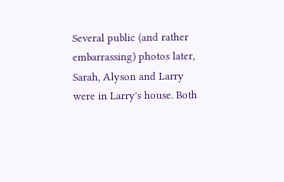Several public (and rather embarrassing) photos later, Sarah, Alyson and Larry were in Larry's house. Both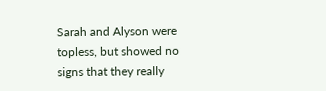Sarah and Alyson were topless, but showed no signs that they really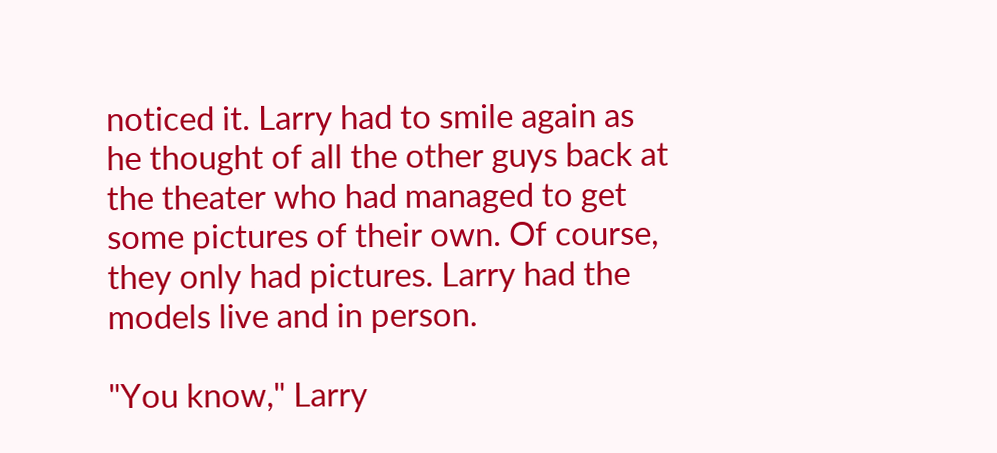noticed it. Larry had to smile again as he thought of all the other guys back at the theater who had managed to get some pictures of their own. Of course, they only had pictures. Larry had the models live and in person.

"You know," Larry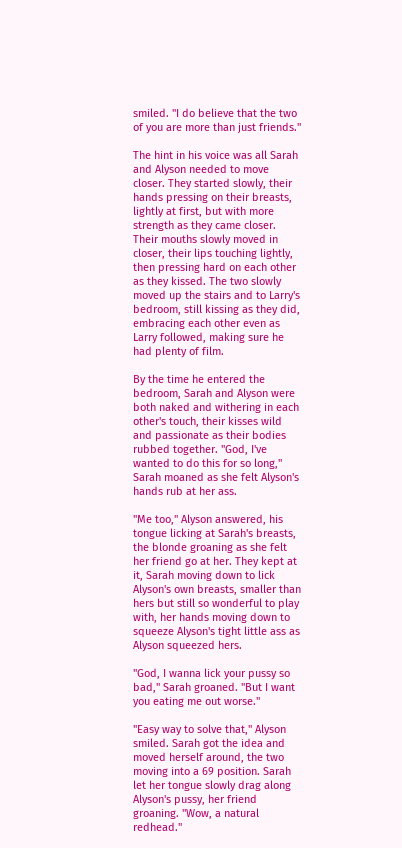smiled. "I do believe that the two of you are more than just friends."

The hint in his voice was all Sarah and Alyson needed to move closer. They started slowly, their hands pressing on their breasts, lightly at first, but with more strength as they came closer. Their mouths slowly moved in closer, their lips touching lightly, then pressing hard on each other as they kissed. The two slowly moved up the stairs and to Larry's bedroom, still kissing as they did, embracing each other even as Larry followed, making sure he had plenty of film.

By the time he entered the bedroom, Sarah and Alyson were both naked and withering in each other's touch, their kisses wild and passionate as their bodies rubbed together. "God, I've wanted to do this for so long," Sarah moaned as she felt Alyson's hands rub at her ass.

"Me too," Alyson answered, his tongue licking at Sarah's breasts, the blonde groaning as she felt her friend go at her. They kept at it, Sarah moving down to lick Alyson's own breasts, smaller than hers but still so wonderful to play with, her hands moving down to squeeze Alyson's tight little ass as Alyson squeezed hers.

"God, I wanna lick your pussy so bad," Sarah groaned. "But I want you eating me out worse."

"Easy way to solve that," Alyson smiled. Sarah got the idea and moved herself around, the two moving into a 69 position. Sarah let her tongue slowly drag along Alyson's pussy, her friend groaning. "Wow, a natural redhead."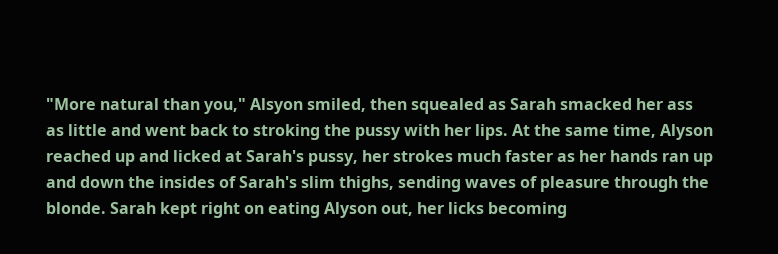"More natural than you," Alsyon smiled, then squealed as Sarah smacked her ass as little and went back to stroking the pussy with her lips. At the same time, Alyson reached up and licked at Sarah's pussy, her strokes much faster as her hands ran up and down the insides of Sarah's slim thighs, sending waves of pleasure through the blonde. Sarah kept right on eating Alyson out, her licks becoming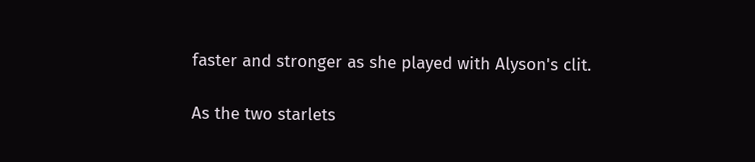faster and stronger as she played with Alyson's clit.

As the two starlets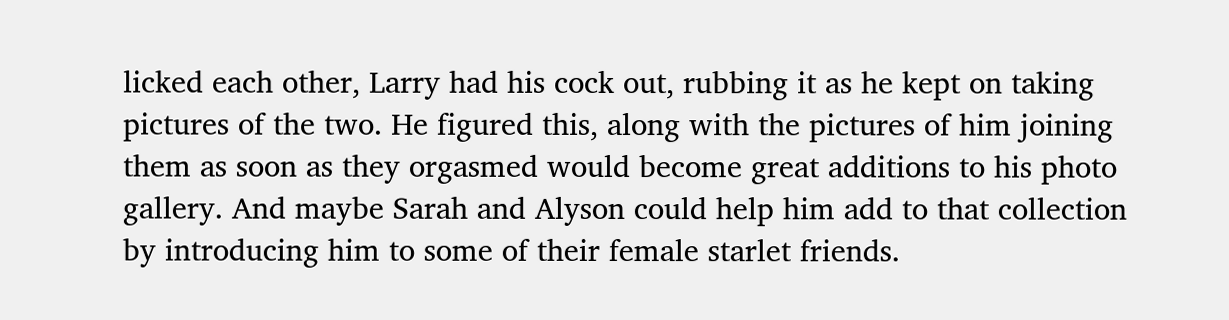licked each other, Larry had his cock out, rubbing it as he kept on taking pictures of the two. He figured this, along with the pictures of him joining them as soon as they orgasmed would become great additions to his photo gallery. And maybe Sarah and Alyson could help him add to that collection by introducing him to some of their female starlet friends.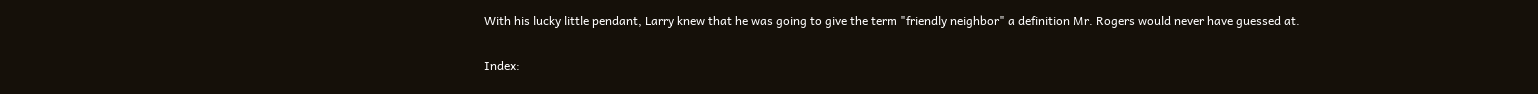With his lucky little pendant, Larry knew that he was going to give the term "friendly neighbor" a definition Mr. Rogers would never have guessed at.


Index: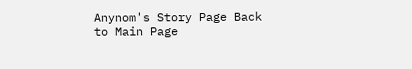Anynom's Story Page Back to Main Page